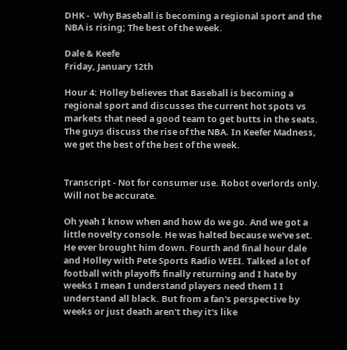DHK -  Why Baseball is becoming a regional sport and the NBA is rising; The best of the week.

Dale & Keefe
Friday, January 12th

Hour 4: Holley believes that Baseball is becoming a regional sport and discusses the current hot spots vs markets that need a good team to get butts in the seats. The guys discuss the rise of the NBA. In Keefer Madness, we get the best of the best of the week.


Transcript - Not for consumer use. Robot overlords only. Will not be accurate.

Oh yeah I know when and how do we go. And we got a little novelty console. He was halted because we've set. He ever brought him down. Fourth and final hour dale and Holley with Pete Sports Radio WEEI. Talked a lot of football with playoffs finally returning and I hate by weeks I mean I understand players need them I I understand all black. But from a fan's perspective by weeks or just death aren't they it's like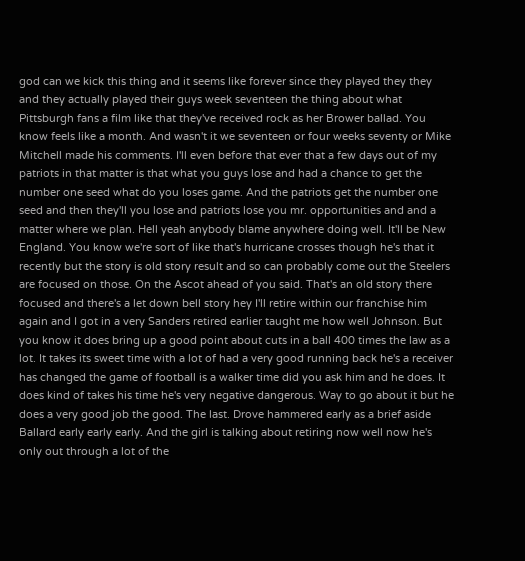god can we kick this thing and it seems like forever since they played they they and they actually played their guys week seventeen the thing about what Pittsburgh fans a film like that they've received rock as her Brower ballad. You know feels like a month. And wasn't it we seventeen or four weeks seventy or Mike Mitchell made his comments. I'll even before that ever that a few days out of my patriots in that matter is that what you guys lose and had a chance to get the number one seed what do you loses game. And the patriots get the number one seed and then they'll you lose and patriots lose you mr. opportunities and and a matter where we plan. Hell yeah anybody blame anywhere doing well. It'll be New England. You know we're sort of like that's hurricane crosses though he's that it recently but the story is old story result and so can probably come out the Steelers are focused on those. On the Ascot ahead of you said. That's an old story there focused and there's a let down bell story hey I'll retire within our franchise him again and I got in a very Sanders retired earlier taught me how well Johnson. But you know it does bring up a good point about cuts in a ball 400 times the law as a lot. It takes its sweet time with a lot of had a very good running back he's a receiver has changed the game of football is a walker time did you ask him and he does. It does kind of takes his time he's very negative dangerous. Way to go about it but he does a very good job the good. The last. Drove hammered early as a brief aside Ballard early early early. And the girl is talking about retiring now well now he's only out through a lot of the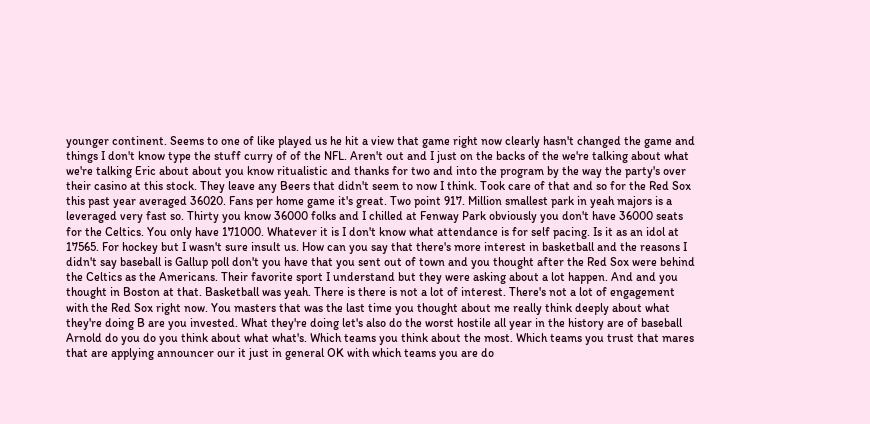younger continent. Seems to one of like played us he hit a view that game right now clearly hasn't changed the game and things I don't know type the stuff curry of of the NFL. Aren't out and I just on the backs of the we're talking about what we're talking Eric about about you know ritualistic and thanks for two and into the program by the way the party's over their casino at this stock. They leave any Beers that didn't seem to now I think. Took care of that and so for the Red Sox this past year averaged 36020. Fans per home game it's great. Two point 917. Million smallest park in yeah majors is a leveraged very fast so. Thirty you know 36000 folks and I chilled at Fenway Park obviously you don't have 36000 seats for the Celtics. You only have 171000. Whatever it is I don't know what attendance is for self pacing. Is it as an idol at 17565. For hockey but I wasn't sure insult us. How can you say that there's more interest in basketball and the reasons I didn't say baseball is Gallup poll don't you have that you sent out of town and you thought after the Red Sox were behind the Celtics as the Americans. Their favorite sport I understand but they were asking about a lot happen. And and you thought in Boston at that. Basketball was yeah. There is there is not a lot of interest. There's not a lot of engagement with the Red Sox right now. You masters that was the last time you thought about me really think deeply about what they're doing B are you invested. What they're doing let's also do the worst hostile all year in the history are of baseball Arnold do you do you think about what what's. Which teams you think about the most. Which teams you trust that mares that are applying announcer our it just in general OK with which teams you are do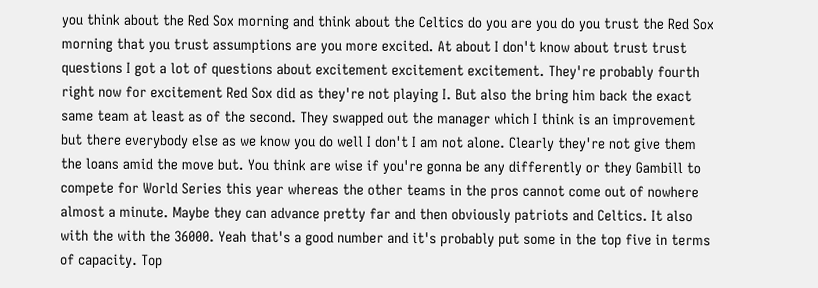you think about the Red Sox morning and think about the Celtics do you are you do you trust the Red Sox morning that you trust assumptions are you more excited. At about I don't know about trust trust questions I got a lot of questions about excitement excitement excitement. They're probably fourth right now for excitement Red Sox did as they're not playing I. But also the bring him back the exact same team at least as of the second. They swapped out the manager which I think is an improvement but there everybody else as we know you do well I don't I am not alone. Clearly they're not give them the loans amid the move but. You think are wise if you're gonna be any differently or they Gambill to compete for World Series this year whereas the other teams in the pros cannot come out of nowhere almost a minute. Maybe they can advance pretty far and then obviously patriots and Celtics. It also with the with the 36000. Yeah that's a good number and it's probably put some in the top five in terms of capacity. Top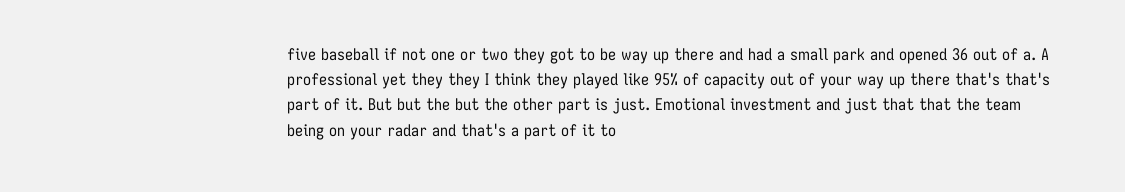five baseball if not one or two they got to be way up there and had a small park and opened 36 out of a. A professional yet they they I think they played like 95% of capacity out of your way up there that's that's part of it. But but the but the other part is just. Emotional investment and just that that the team being on your radar and that's a part of it to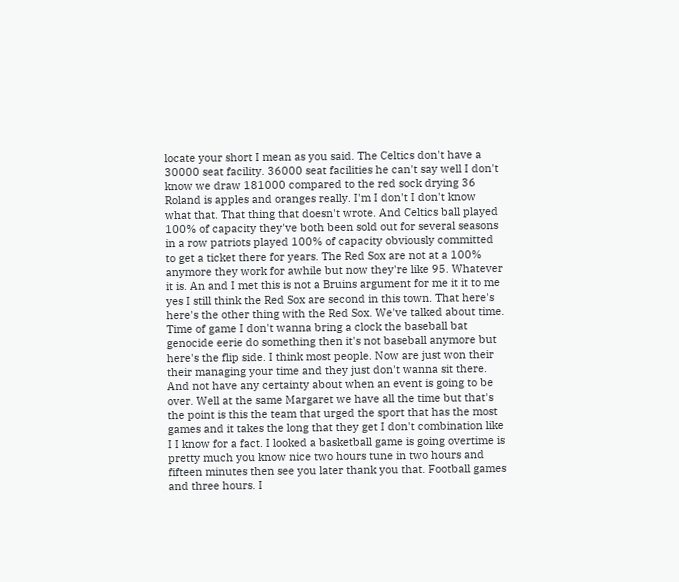locate your short I mean as you said. The Celtics don't have a 30000 seat facility. 36000 seat facilities he can't say well I don't know we draw 181000 compared to the red sock drying 36 Roland is apples and oranges really. I'm I don't I don't know what that. That thing that doesn't wrote. And Celtics ball played 100% of capacity they've both been sold out for several seasons in a row patriots played 100% of capacity obviously committed to get a ticket there for years. The Red Sox are not at a 100% anymore they work for awhile but now they're like 95. Whatever it is. An and I met this is not a Bruins argument for me it it to me yes I still think the Red Sox are second in this town. That here's here's the other thing with the Red Sox. We've talked about time. Time of game I don't wanna bring a clock the baseball bat genocide eerie do something then it's not baseball anymore but here's the flip side. I think most people. Now are just won their their managing your time and they just don't wanna sit there. And not have any certainty about when an event is going to be over. Well at the same Margaret we have all the time but that's the point is this the team that urged the sport that has the most games and it takes the long that they get I don't combination like I I know for a fact. I looked a basketball game is going overtime is pretty much you know nice two hours tune in two hours and fifteen minutes then see you later thank you that. Football games and three hours. I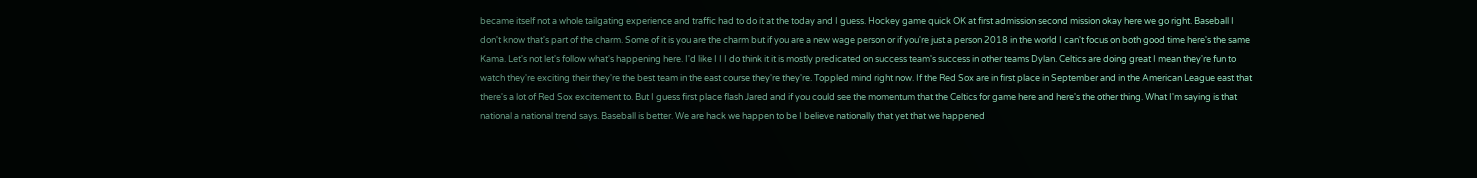became itself not a whole tailgating experience and traffic had to do it at the today and I guess. Hockey game quick OK at first admission second mission okay here we go right. Baseball I don't know that's part of the charm. Some of it is you are the charm but if you are a new wage person or if you're just a person 2018 in the world I can't focus on both good time here's the same Kama. Let's not let's follow what's happening here. I'd like I I I do think it it is mostly predicated on success team's success in other teams Dylan. Celtics are doing great I mean they're fun to watch they're exciting their they're the best team in the east course they're they're. Toppled mind right now. If the Red Sox are in first place in September and in the American League east that there's a lot of Red Sox excitement to. But I guess first place flash Jared and if you could see the momentum that the Celtics for game here and here's the other thing. What I'm saying is that national a national trend says. Baseball is better. We are hack we happen to be I believe nationally that yet that we happened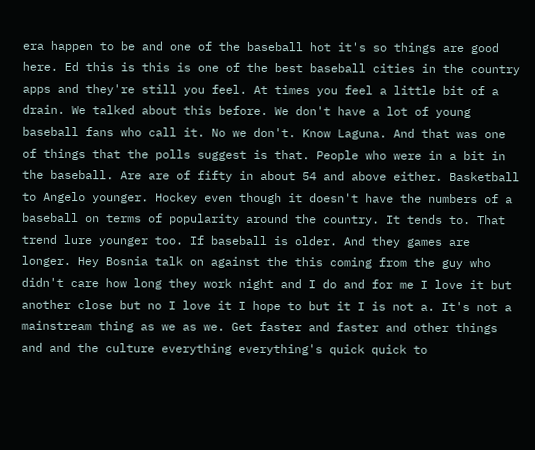era happen to be and one of the baseball hot it's so things are good here. Ed this is this is one of the best baseball cities in the country apps and they're still you feel. At times you feel a little bit of a drain. We talked about this before. We don't have a lot of young baseball fans who call it. No we don't. Know Laguna. And that was one of things that the polls suggest is that. People who were in a bit in the baseball. Are are of fifty in about 54 and above either. Basketball to Angelo younger. Hockey even though it doesn't have the numbers of a baseball on terms of popularity around the country. It tends to. That trend lure younger too. If baseball is older. And they games are longer. Hey Bosnia talk on against the this coming from the guy who didn't care how long they work night and I do and for me I love it but another close but no I love it I hope to but it I is not a. It's not a mainstream thing as we as we. Get faster and faster and other things and and the culture everything everything's quick quick to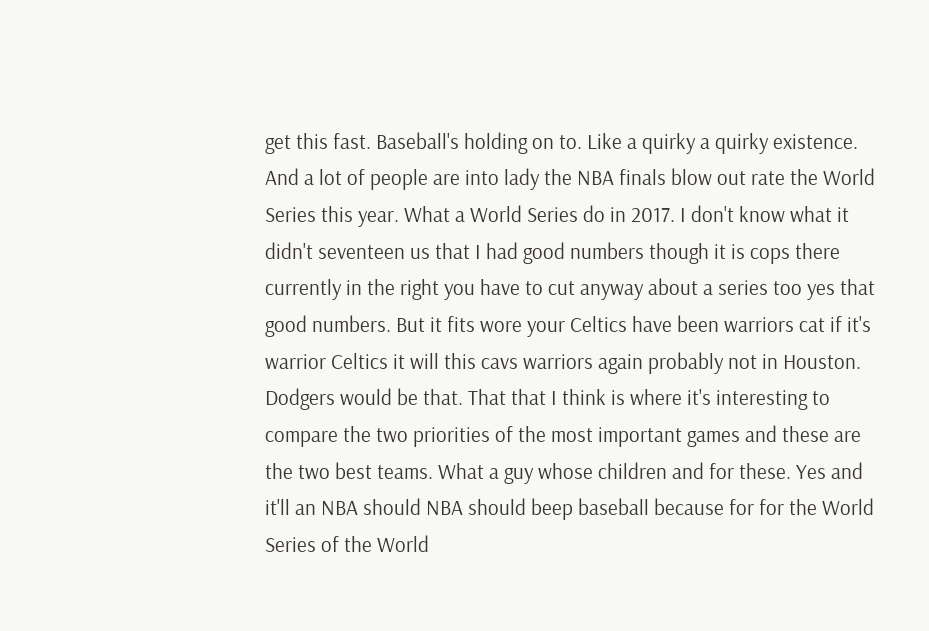get this fast. Baseball's holding on to. Like a quirky a quirky existence. And a lot of people are into lady the NBA finals blow out rate the World Series this year. What a World Series do in 2017. I don't know what it didn't seventeen us that I had good numbers though it is cops there currently in the right you have to cut anyway about a series too yes that good numbers. But it fits wore your Celtics have been warriors cat if it's warrior Celtics it will this cavs warriors again probably not in Houston. Dodgers would be that. That that I think is where it's interesting to compare the two priorities of the most important games and these are the two best teams. What a guy whose children and for these. Yes and it'll an NBA should NBA should beep baseball because for for the World Series of the World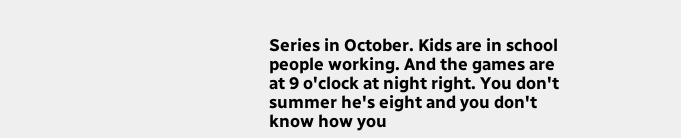Series in October. Kids are in school people working. And the games are at 9 o'clock at night right. You don't summer he's eight and you don't know how you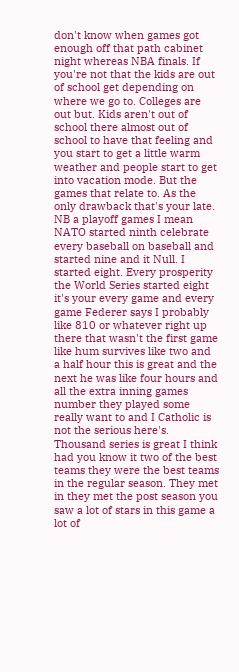don't know when games got enough off that path cabinet night whereas NBA finals. If you're not that the kids are out of school get depending on where we go to. Colleges are out but. Kids aren't out of school there almost out of school to have that feeling and you start to get a little warm weather and people start to get into vacation mode. But the games that relate to. As the only drawback that's your late. NB a playoff games I mean NATO started ninth celebrate every baseball on baseball and started nine and it Null. I started eight. Every prosperity the World Series started eight it's your every game and every game Federer says I probably like 810 or whatever right up there that wasn't the first game like hum survives like two and a half hour this is great and the next he was like four hours and all the extra inning games number they played some really want to and I Catholic is not the serious here's. Thousand series is great I think had you know it two of the best teams they were the best teams in the regular season. They met in they met the post season you saw a lot of stars in this game a lot of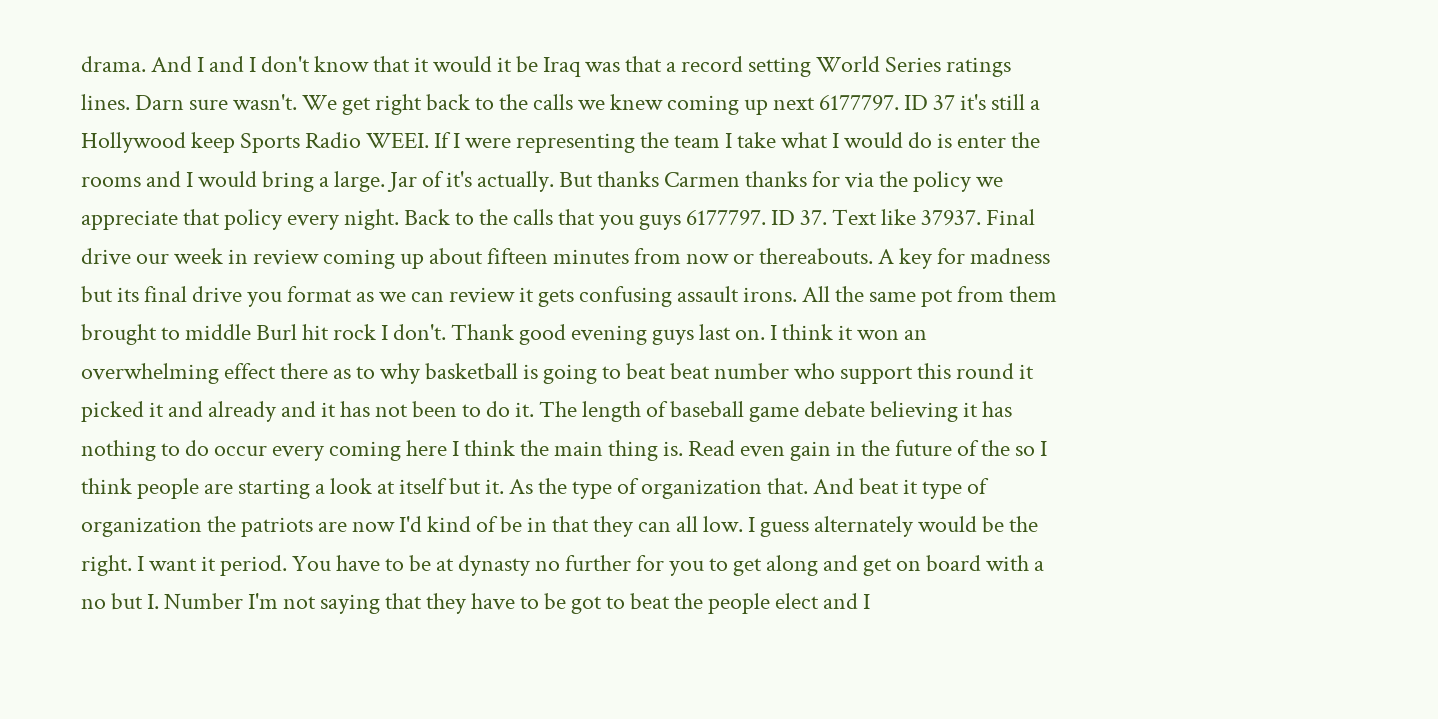drama. And I and I don't know that it would it be Iraq was that a record setting World Series ratings lines. Darn sure wasn't. We get right back to the calls we knew coming up next 6177797. ID 37 it's still a Hollywood keep Sports Radio WEEI. If I were representing the team I take what I would do is enter the rooms and I would bring a large. Jar of it's actually. But thanks Carmen thanks for via the policy we appreciate that policy every night. Back to the calls that you guys 6177797. ID 37. Text like 37937. Final drive our week in review coming up about fifteen minutes from now or thereabouts. A key for madness but its final drive you format as we can review it gets confusing assault irons. All the same pot from them brought to middle Burl hit rock I don't. Thank good evening guys last on. I think it won an overwhelming effect there as to why basketball is going to beat beat number who support this round it picked it and already and it has not been to do it. The length of baseball game debate believing it has nothing to do occur every coming here I think the main thing is. Read even gain in the future of the so I think people are starting a look at itself but it. As the type of organization that. And beat it type of organization the patriots are now I'd kind of be in that they can all low. I guess alternately would be the right. I want it period. You have to be at dynasty no further for you to get along and get on board with a no but I. Number I'm not saying that they have to be got to beat the people elect and I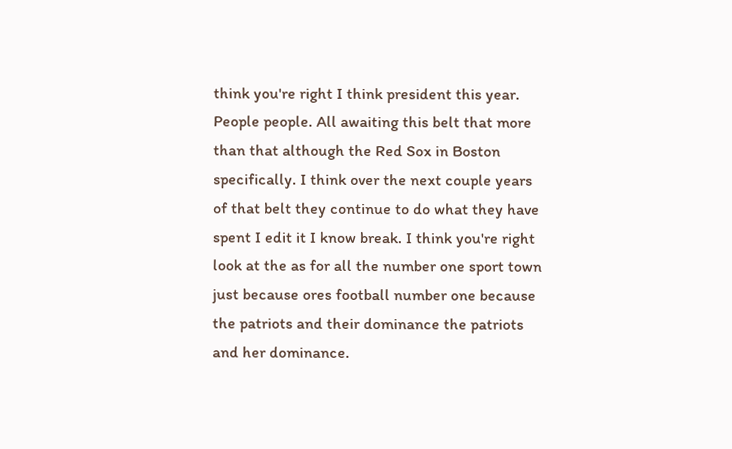think you're right I think president this year. People people. All awaiting this belt that more than that although the Red Sox in Boston specifically. I think over the next couple years of that belt they continue to do what they have spent I edit it I know break. I think you're right look at the as for all the number one sport town just because ores football number one because the patriots and their dominance the patriots and her dominance.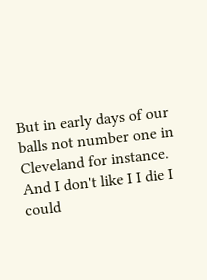But in early days of our balls not number one in Cleveland for instance. And I don't like I I die I could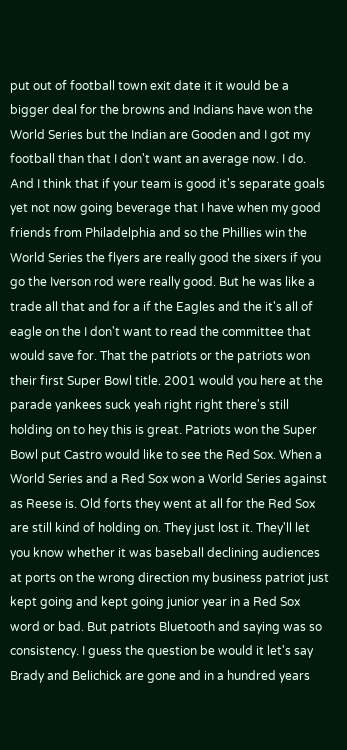put out of football town exit date it it would be a bigger deal for the browns and Indians have won the World Series but the Indian are Gooden and I got my football than that I don't want an average now. I do. And I think that if your team is good it's separate goals yet not now going beverage that I have when my good friends from Philadelphia and so the Phillies win the World Series the flyers are really good the sixers if you go the Iverson rod were really good. But he was like a trade all that and for a if the Eagles and the it's all of eagle on the I don't want to read the committee that would save for. That the patriots or the patriots won their first Super Bowl title. 2001 would you here at the parade yankees suck yeah right right there's still holding on to hey this is great. Patriots won the Super Bowl put Castro would like to see the Red Sox. When a World Series and a Red Sox won a World Series against as Reese is. Old forts they went at all for the Red Sox are still kind of holding on. They just lost it. They'll let you know whether it was baseball declining audiences at ports on the wrong direction my business patriot just kept going and kept going junior year in a Red Sox word or bad. But patriots Bluetooth and saying was so consistency. I guess the question be would it let's say Brady and Belichick are gone and in a hundred years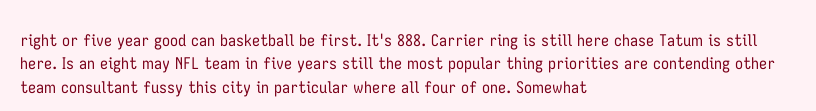right or five year good can basketball be first. It's 888. Carrier ring is still here chase Tatum is still here. Is an eight may NFL team in five years still the most popular thing priorities are contending other team consultant fussy this city in particular where all four of one. Somewhat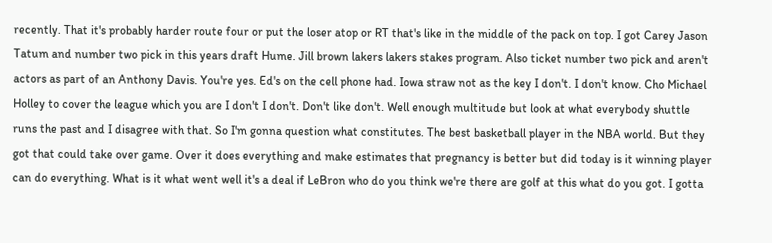recently. That it's probably harder route four or put the loser atop or RT that's like in the middle of the pack on top. I got Carey Jason Tatum and number two pick in this years draft Hume. Jill brown lakers lakers stakes program. Also ticket number two pick and aren't actors as part of an Anthony Davis. You're yes. Ed's on the cell phone had. Iowa straw not as the key I don't. I don't know. Cho Michael Holley to cover the league which you are I don't I don't. Don't like don't. Well enough multitude but look at what everybody shuttle runs the past and I disagree with that. So I'm gonna question what constitutes. The best basketball player in the NBA world. But they got that could take over game. Over it does everything and make estimates that pregnancy is better but did today is it winning player can do everything. What is it what went well it's a deal if LeBron who do you think we're there are golf at this what do you got. I gotta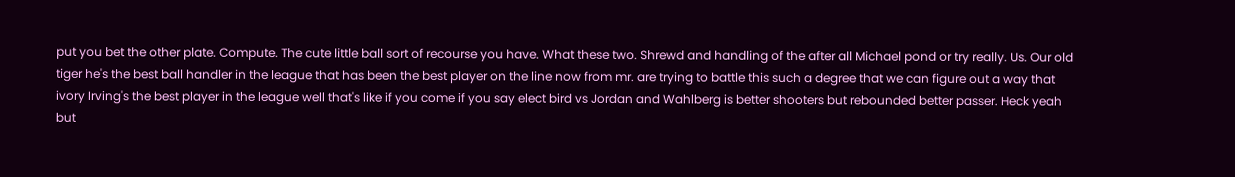put you bet the other plate. Compute. The cute little ball sort of recourse you have. What these two. Shrewd and handling of the after all Michael pond or try really. Us. Our old tiger he's the best ball handler in the league that has been the best player on the line now from mr. are trying to battle this such a degree that we can figure out a way that ivory Irving's the best player in the league well that's like if you come if you say elect bird vs Jordan and Wahlberg is better shooters but rebounded better passer. Heck yeah but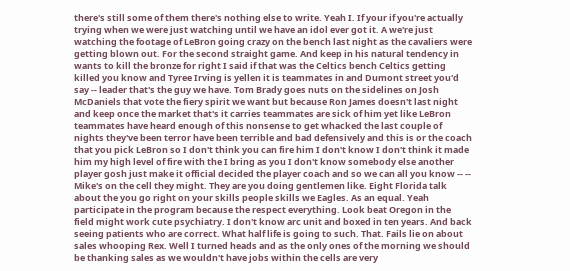there's still some of them there's nothing else to write. Yeah I. If your if you're actually trying when we were just watching until we have an idol ever got it. A we're just watching the footage of LeBron going crazy on the bench last night as the cavaliers were getting blown out. For the second straight game. And keep in his natural tendency in wants to kill the bronze for right I said if that was the Celtics bench Celtics getting killed you know and Tyree Irving is yellen it is teammates in and Dumont street you'd say -- leader that's the guy we have. Tom Brady goes nuts on the sidelines on Josh McDaniels that vote the fiery spirit we want but because Ron James doesn't last night and keep once the market that's it carries teammates are sick of him yet like LeBron teammates have heard enough of this nonsense to get whacked the last couple of nights they've been terror have been terrible and bad defensively and this is or the coach that you pick LeBron so I don't think you can fire him I don't know I don't think it made him my high level of fire with the I bring as you I don't know somebody else another player gosh just make it official decided the player coach and so we can all you know -- -- Mike's on the cell they might. They are you doing gentlemen like. Eight Florida talk about the you go right on your skills people skills we Eagles. As an equal. Yeah participate in the program because the respect everything. Look beat Oregon in the field might work cute psychiatry. I don't know arc unit and boxed in ten years. And back seeing patients who are correct. What half life is going to such. That. Fails lie on about sales whooping Rex. Well I turned heads and as the only ones of the morning we should be thanking sales as we wouldn't have jobs within the cells are very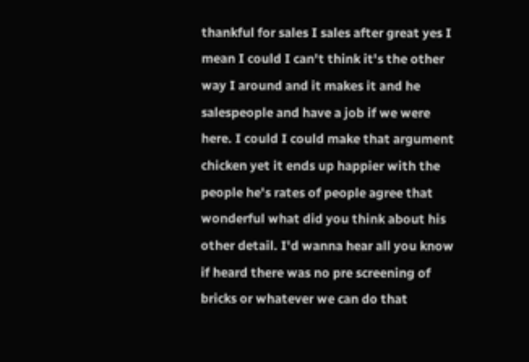thankful for sales I sales after great yes I mean I could I can't think it's the other way I around and it makes it and he salespeople and have a job if we were here. I could I could make that argument chicken yet it ends up happier with the people he's rates of people agree that wonderful what did you think about his other detail. I'd wanna hear all you know if heard there was no pre screening of bricks or whatever we can do that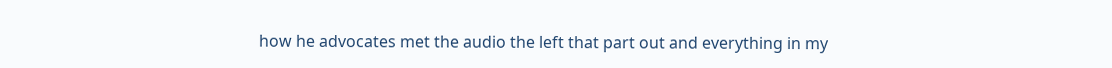how he advocates met the audio the left that part out and everything in my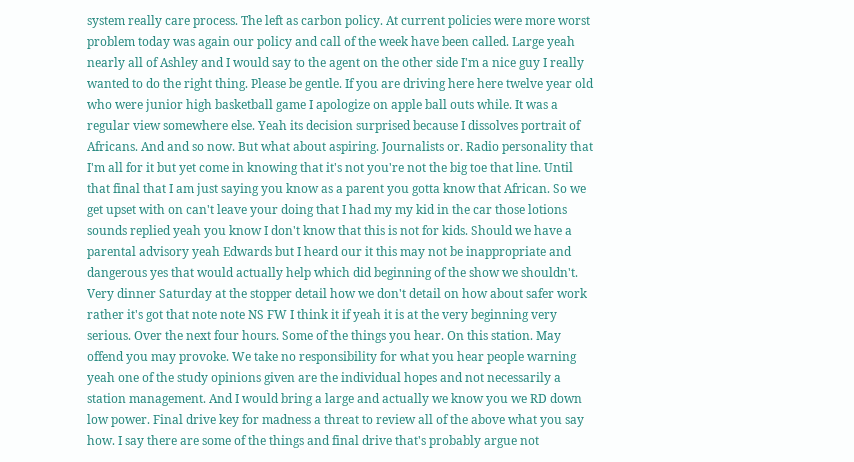system really care process. The left as carbon policy. At current policies were more worst problem today was again our policy and call of the week have been called. Large yeah nearly all of Ashley and I would say to the agent on the other side I'm a nice guy I really wanted to do the right thing. Please be gentle. If you are driving here here twelve year old who were junior high basketball game I apologize on apple ball outs while. It was a regular view somewhere else. Yeah its decision surprised because I dissolves portrait of Africans. And and so now. But what about aspiring. Journalists or. Radio personality that I'm all for it but yet come in knowing that it's not you're not the big toe that line. Until that final that I am just saying you know as a parent you gotta know that African. So we get upset with on can't leave your doing that I had my my kid in the car those lotions sounds replied yeah you know I don't know that this is not for kids. Should we have a parental advisory yeah Edwards but I heard our it this may not be inappropriate and dangerous yes that would actually help which did beginning of the show we shouldn't. Very dinner Saturday at the stopper detail how we don't detail on how about safer work rather it's got that note note NS FW I think it if yeah it is at the very beginning very serious. Over the next four hours. Some of the things you hear. On this station. May offend you may provoke. We take no responsibility for what you hear people warning yeah one of the study opinions given are the individual hopes and not necessarily a station management. And I would bring a large and actually we know you we RD down low power. Final drive key for madness a threat to review all of the above what you say how. I say there are some of the things and final drive that's probably argue not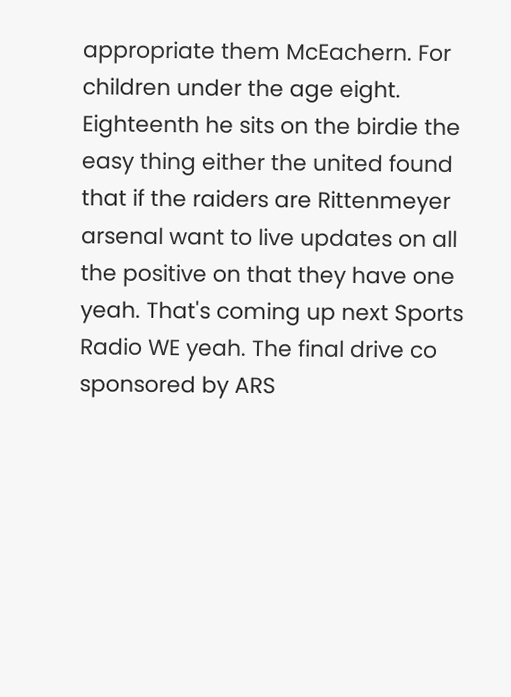appropriate them McEachern. For children under the age eight. Eighteenth he sits on the birdie the easy thing either the united found that if the raiders are Rittenmeyer arsenal want to live updates on all the positive on that they have one yeah. That's coming up next Sports Radio WE yeah. The final drive co sponsored by ARS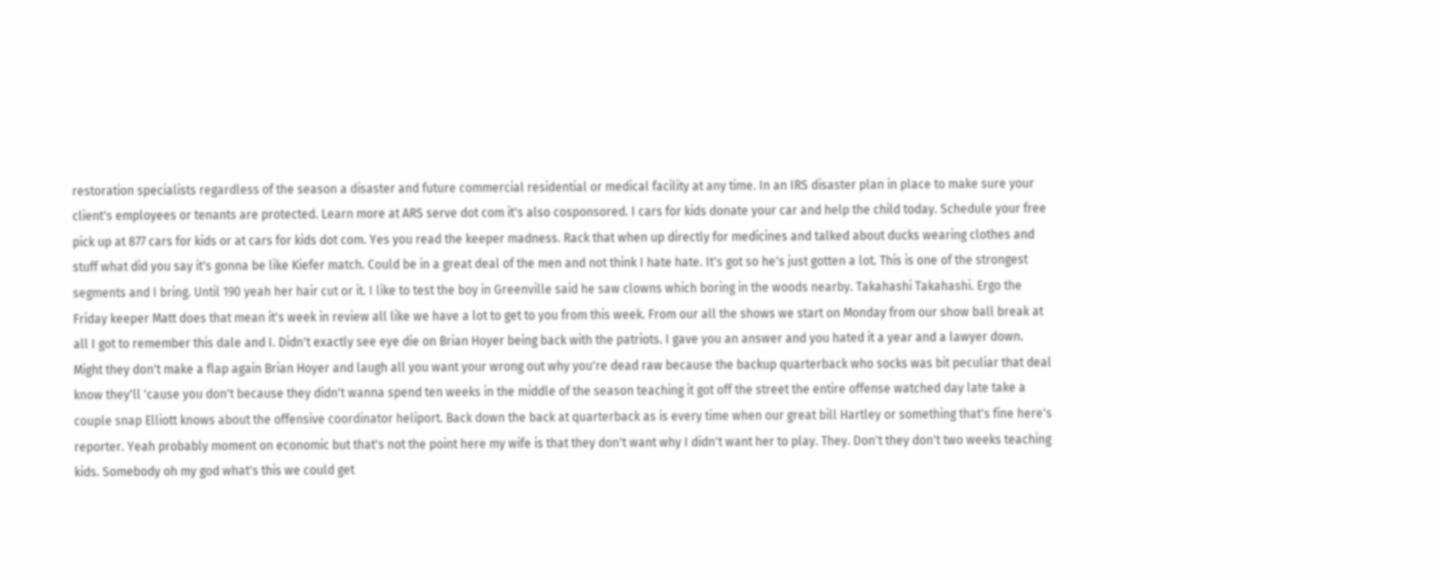restoration specialists regardless of the season a disaster and future commercial residential or medical facility at any time. In an IRS disaster plan in place to make sure your client's employees or tenants are protected. Learn more at ARS serve dot com it's also cosponsored. I cars for kids donate your car and help the child today. Schedule your free pick up at 877 cars for kids or at cars for kids dot com. Yes you read the keeper madness. Rack that when up directly for medicines and talked about ducks wearing clothes and stuff what did you say it's gonna be like Kiefer match. Could be in a great deal of the men and not think I hate hate. It's got so he's just gotten a lot. This is one of the strongest segments and I bring. Until 190 yeah her hair cut or it. I like to test the boy in Greenville said he saw clowns which boring in the woods nearby. Takahashi Takahashi. Ergo the Friday keeper Matt does that mean it's week in review all like we have a lot to get to you from this week. From our all the shows we start on Monday from our show ball break at all I got to remember this dale and I. Didn't exactly see eye die on Brian Hoyer being back with the patriots. I gave you an answer and you hated it a year and a lawyer down. Might they don't make a flap again Brian Hoyer and laugh all you want your wrong out why you're dead raw because the backup quarterback who socks was bit peculiar that deal know they'll 'cause you don't because they didn't wanna spend ten weeks in the middle of the season teaching it got off the street the entire offense watched day late take a couple snap Elliott knows about the offensive coordinator heliport. Back down the back at quarterback as is every time when our great bill Hartley or something that's fine here's reporter. Yeah probably moment on economic but that's not the point here my wife is that they don't want why I didn't want her to play. They. Don't they don't two weeks teaching kids. Somebody oh my god what's this we could get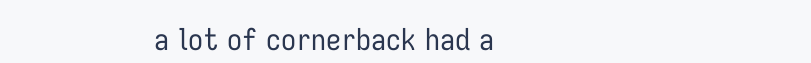a lot of cornerback had a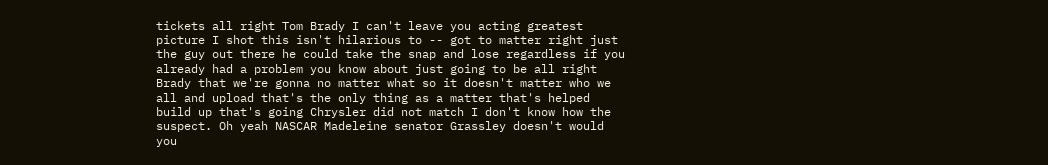tickets all right Tom Brady I can't leave you acting greatest picture I shot this isn't hilarious to -- got to matter right just the guy out there he could take the snap and lose regardless if you already had a problem you know about just going to be all right Brady that we're gonna no matter what so it doesn't matter who we all and upload that's the only thing as a matter that's helped build up that's going Chrysler did not match I don't know how the suspect. Oh yeah NASCAR Madeleine senator Grassley doesn't would you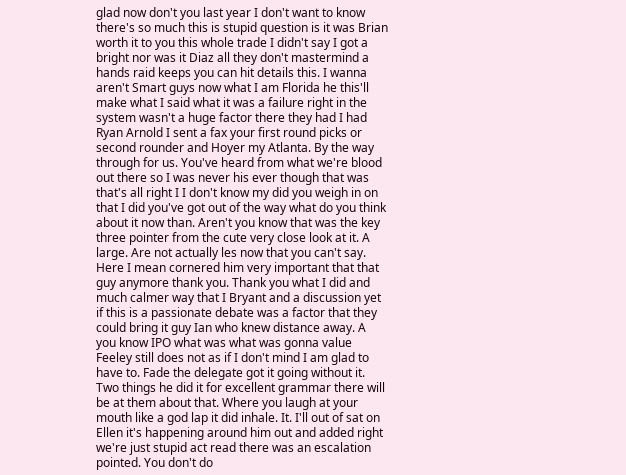glad now don't you last year I don't want to know there's so much this is stupid question is it was Brian worth it to you this whole trade I didn't say I got a bright nor was it Diaz all they don't mastermind a hands raid keeps you can hit details this. I wanna aren't Smart guys now what I am Florida he this'll make what I said what it was a failure right in the system wasn't a huge factor there they had I had Ryan Arnold I sent a fax your first round picks or second rounder and Hoyer my Atlanta. By the way through for us. You've heard from what we're blood out there so I was never his ever though that was that's all right I I don't know my did you weigh in on that I did you've got out of the way what do you think about it now than. Aren't you know that was the key three pointer from the cute very close look at it. A large. Are not actually les now that you can't say. Here I mean cornered him very important that that guy anymore thank you. Thank you what I did and much calmer way that I Bryant and a discussion yet if this is a passionate debate was a factor that they could bring it guy Ian who knew distance away. A you know IPO what was what was gonna value Feeley still does not as if I don't mind I am glad to have to. Fade the delegate got it going without it. Two things he did it for excellent grammar there will be at them about that. Where you laugh at your mouth like a god lap it did inhale. It. I'll out of sat on Ellen it's happening around him out and added right we're just stupid act read there was an escalation pointed. You don't do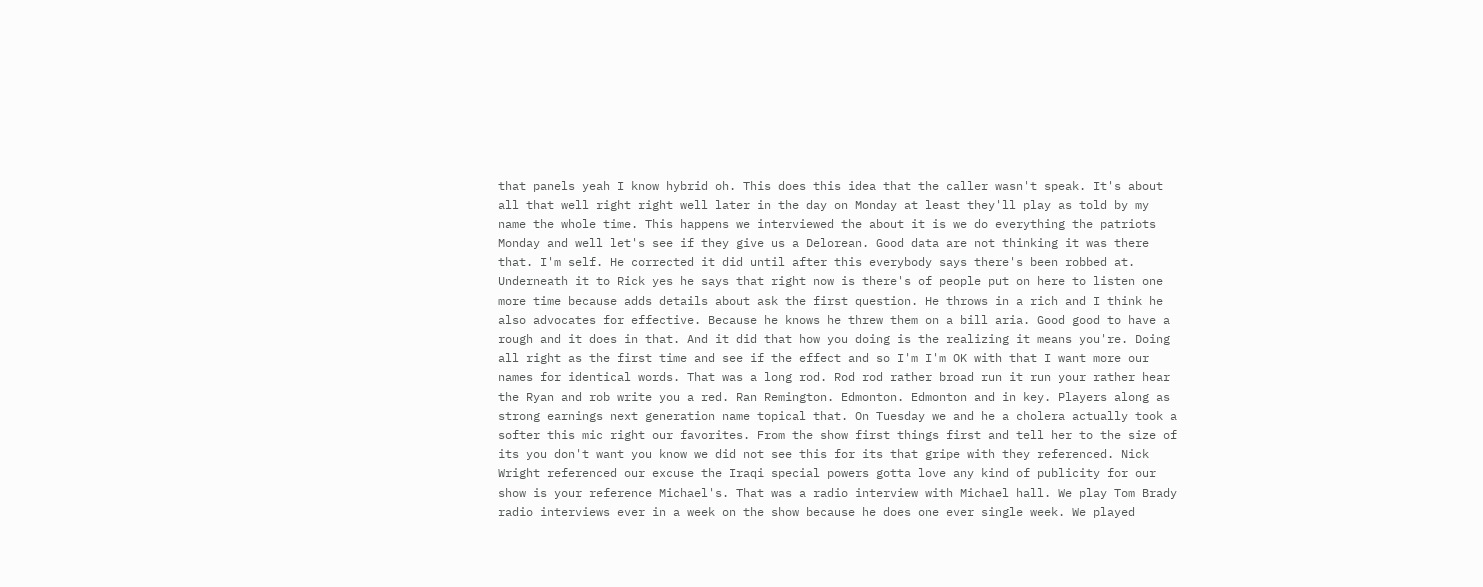that panels yeah I know hybrid oh. This does this idea that the caller wasn't speak. It's about all that well right right well later in the day on Monday at least they'll play as told by my name the whole time. This happens we interviewed the about it is we do everything the patriots Monday and well let's see if they give us a Delorean. Good data are not thinking it was there that. I'm self. He corrected it did until after this everybody says there's been robbed at. Underneath it to Rick yes he says that right now is there's of people put on here to listen one more time because adds details about ask the first question. He throws in a rich and I think he also advocates for effective. Because he knows he threw them on a bill aria. Good good to have a rough and it does in that. And it did that how you doing is the realizing it means you're. Doing all right as the first time and see if the effect and so I'm I'm OK with that I want more our names for identical words. That was a long rod. Rod rod rather broad run it run your rather hear the Ryan and rob write you a red. Ran Remington. Edmonton. Edmonton and in key. Players along as strong earnings next generation name topical that. On Tuesday we and he a cholera actually took a softer this mic right our favorites. From the show first things first and tell her to the size of its you don't want you know we did not see this for its that gripe with they referenced. Nick Wright referenced our excuse the Iraqi special powers gotta love any kind of publicity for our show is your reference Michael's. That was a radio interview with Michael hall. We play Tom Brady radio interviews ever in a week on the show because he does one ever single week. We played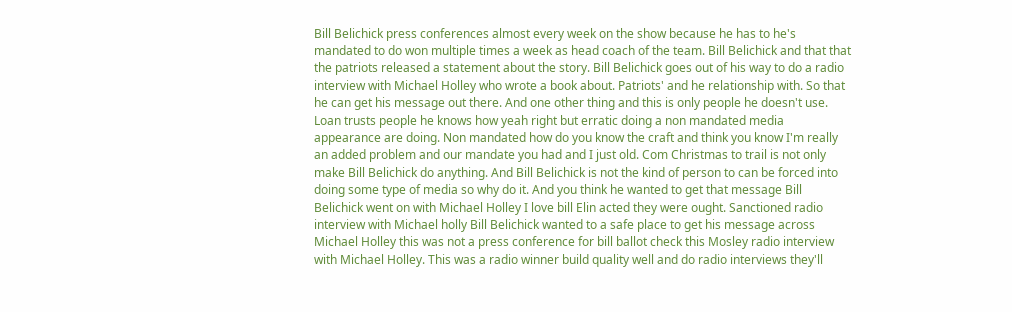Bill Belichick press conferences almost every week on the show because he has to he's mandated to do won multiple times a week as head coach of the team. Bill Belichick and that that the patriots released a statement about the story. Bill Belichick goes out of his way to do a radio interview with Michael Holley who wrote a book about. Patriots' and he relationship with. So that he can get his message out there. And one other thing and this is only people he doesn't use. Loan trusts people he knows how yeah right but erratic doing a non mandated media appearance are doing. Non mandated how do you know the craft and think you know I'm really an added problem and our mandate you had and I just old. Com Christmas to trail is not only make Bill Belichick do anything. And Bill Belichick is not the kind of person to can be forced into doing some type of media so why do it. And you think he wanted to get that message Bill Belichick went on with Michael Holley I love bill Elin acted they were ought. Sanctioned radio interview with Michael holly Bill Belichick wanted to a safe place to get his message across Michael Holley this was not a press conference for bill ballot check this Mosley radio interview with Michael Holley. This was a radio winner build quality well and do radio interviews they'll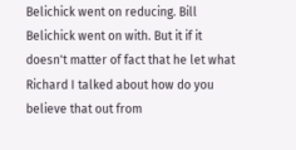Belichick went on reducing. Bill Belichick went on with. But it if it doesn't matter of fact that he let what Richard I talked about how do you believe that out from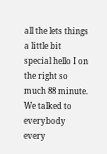all the lets things a little bit special hello I on the right so much 88 minute. We talked to everybody every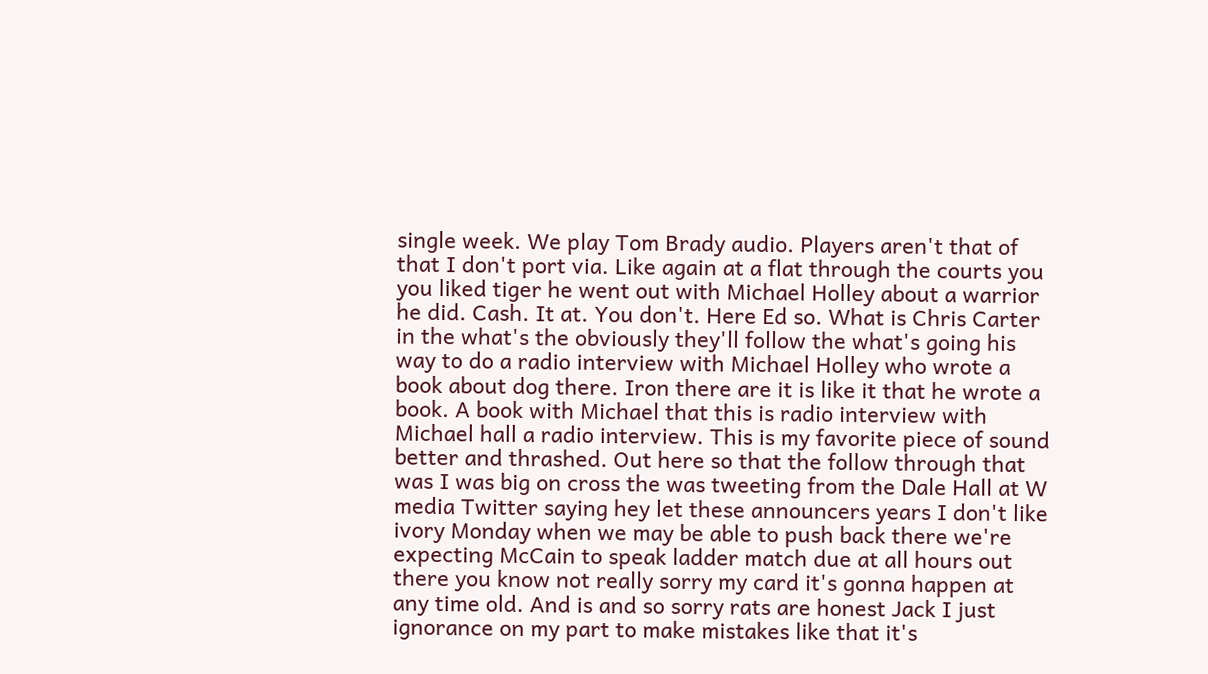single week. We play Tom Brady audio. Players aren't that of that I don't port via. Like again at a flat through the courts you you liked tiger he went out with Michael Holley about a warrior he did. Cash. It at. You don't. Here Ed so. What is Chris Carter in the what's the obviously they'll follow the what's going his way to do a radio interview with Michael Holley who wrote a book about dog there. Iron there are it is like it that he wrote a book. A book with Michael that this is radio interview with Michael hall a radio interview. This is my favorite piece of sound better and thrashed. Out here so that the follow through that was I was big on cross the was tweeting from the Dale Hall at W media Twitter saying hey let these announcers years I don't like ivory Monday when we may be able to push back there we're expecting McCain to speak ladder match due at all hours out there you know not really sorry my card it's gonna happen at any time old. And is and so sorry rats are honest Jack I just ignorance on my part to make mistakes like that it's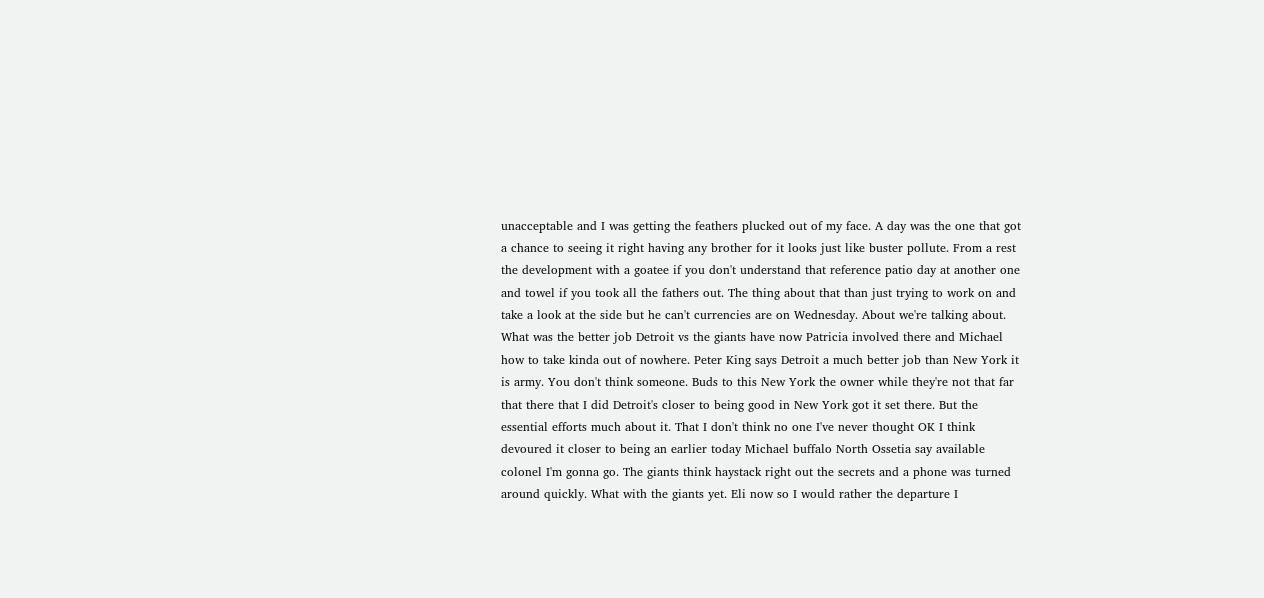unacceptable and I was getting the feathers plucked out of my face. A day was the one that got a chance to seeing it right having any brother for it looks just like buster pollute. From a rest the development with a goatee if you don't understand that reference patio day at another one and towel if you took all the fathers out. The thing about that than just trying to work on and take a look at the side but he can't currencies are on Wednesday. About we're talking about. What was the better job Detroit vs the giants have now Patricia involved there and Michael how to take kinda out of nowhere. Peter King says Detroit a much better job than New York it is army. You don't think someone. Buds to this New York the owner while they're not that far that there that I did Detroit's closer to being good in New York got it set there. But the essential efforts much about it. That I don't think no one I've never thought OK I think devoured it closer to being an earlier today Michael buffalo North Ossetia say available colonel I'm gonna go. The giants think haystack right out the secrets and a phone was turned around quickly. What with the giants yet. Eli now so I would rather the departure I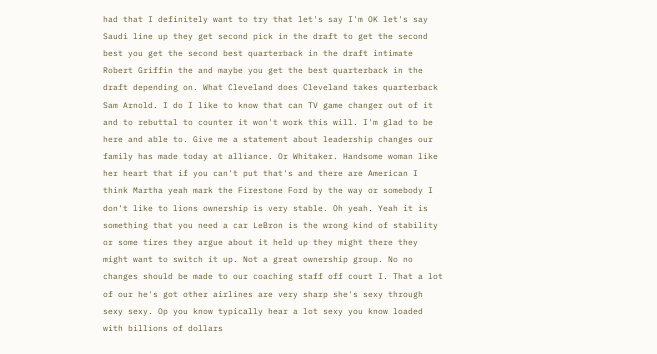had that I definitely want to try that let's say I'm OK let's say Saudi line up they get second pick in the draft to get the second best you get the second best quarterback in the draft intimate Robert Griffin the and maybe you get the best quarterback in the draft depending on. What Cleveland does Cleveland takes quarterback Sam Arnold. I do I like to know that can TV game changer out of it and to rebuttal to counter it won't work this will. I'm glad to be here and able to. Give me a statement about leadership changes our family has made today at alliance. Or Whitaker. Handsome woman like her heart that if you can't put that's and there are American I think Martha yeah mark the Firestone Ford by the way or somebody I don't like to lions ownership is very stable. Oh yeah. Yeah it is something that you need a car LeBron is the wrong kind of stability or some tires they argue about it held up they might there they might want to switch it up. Not a great ownership group. No no changes should be made to our coaching staff off court I. That a lot of our he's got other airlines are very sharp she's sexy through sexy sexy. Op you know typically hear a lot sexy you know loaded with billions of dollars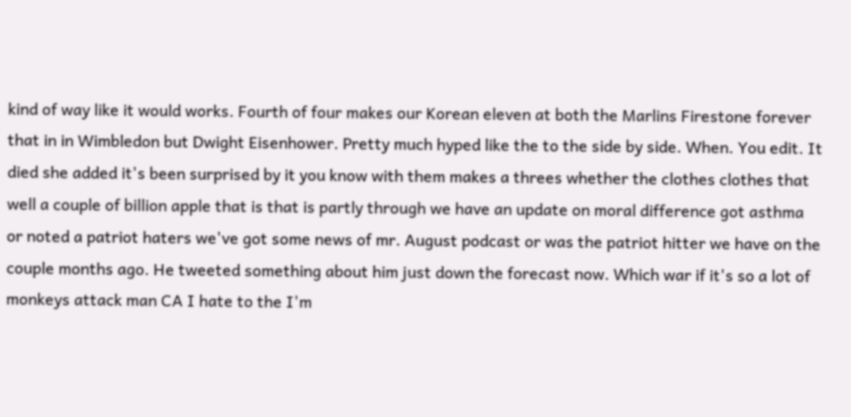kind of way like it would works. Fourth of four makes our Korean eleven at both the Marlins Firestone forever that in in Wimbledon but Dwight Eisenhower. Pretty much hyped like the to the side by side. When. You edit. It died she added it's been surprised by it you know with them makes a threes whether the clothes clothes that well a couple of billion apple that is that is partly through we have an update on moral difference got asthma or noted a patriot haters we've got some news of mr. August podcast or was the patriot hitter we have on the couple months ago. He tweeted something about him just down the forecast now. Which war if it's so a lot of monkeys attack man CA I hate to the I'm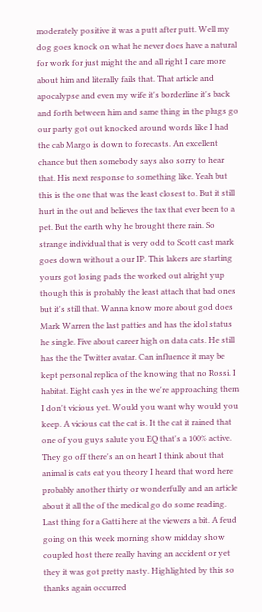moderately positive it was a putt after putt. Well my dog goes knock on what he never does have a natural for work for just might the and all right I care more about him and literally fails that. That article and apocalypse and even my wife it's borderline it's back and forth between him and same thing in the plugs go our party got out knocked around words like I had the cab Margo is down to forecasts. An excellent chance but then somebody says also sorry to hear that. His next response to something like. Yeah but this is the one that was the least closest to. But it still hurt in the out and believes the tax that ever been to a pet. But the earth why he brought there rain. So strange individual that is very odd to Scott cast mark goes down without a our IP. This lakers are starting yours got losing pads the worked out alright yup though this is probably the least attach that bad ones but it's still that. Wanna know more about god does Mark Warren the last patties and has the idol status he single. Five about career high on data cats. He still has the the Twitter avatar. Can influence it may be kept personal replica of the knowing that no Rossi. I habitat. Eight cash yes in the we're approaching them I don't vicious yet. Would you want why would you keep. A vicious cat the cat is. It the cat it rained that one of you guys salute you EQ that's a 100% active. They go off there's an on heart I think about that animal is cats eat you theory I heard that word here probably another thirty or wonderfully and an article about it all the of the medical go do some reading. Last thing for a Gatti here at the viewers a bit. A feud going on this week morning show midday show coupled host there really having an accident or yet they it was got pretty nasty. Highlighted by this so thanks again occurred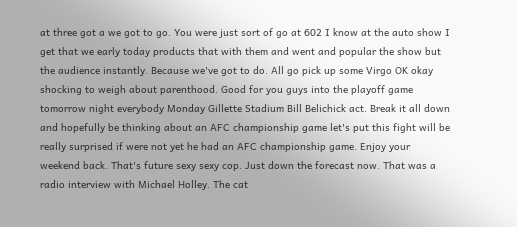at three got a we got to go. You were just sort of go at 602 I know at the auto show I get that we early today products that with them and went and popular the show but the audience instantly. Because we've got to do. All go pick up some Virgo OK okay shocking to weigh about parenthood. Good for you guys into the playoff game tomorrow night everybody Monday Gillette Stadium Bill Belichick act. Break it all down and hopefully be thinking about an AFC championship game let's put this fight will be really surprised if were not yet he had an AFC championship game. Enjoy your weekend back. That's future sexy sexy cop. Just down the forecast now. That was a radio interview with Michael Holley. The cat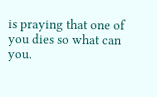is praying that one of you dies so what can you.